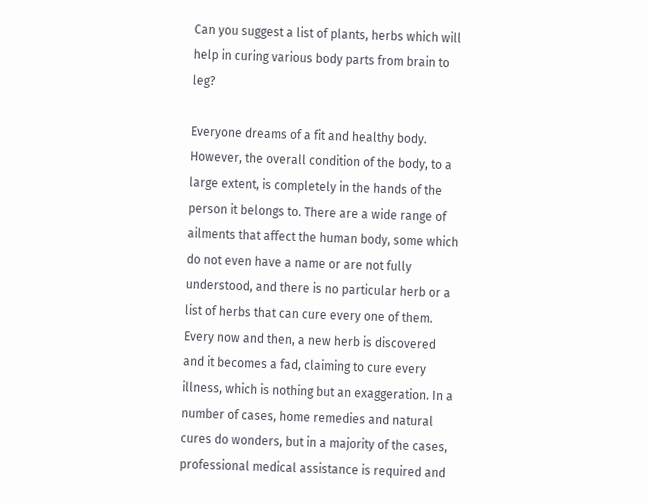Can you suggest a list of plants, herbs which will help in curing various body parts from brain to leg?

Everyone dreams of a fit and healthy body. However, the overall condition of the body, to a large extent, is completely in the hands of the person it belongs to. There are a wide range of ailments that affect the human body, some which do not even have a name or are not fully understood, and there is no particular herb or a list of herbs that can cure every one of them. Every now and then, a new herb is discovered and it becomes a fad, claiming to cure every illness, which is nothing but an exaggeration. In a number of cases, home remedies and natural cures do wonders, but in a majority of the cases, professional medical assistance is required and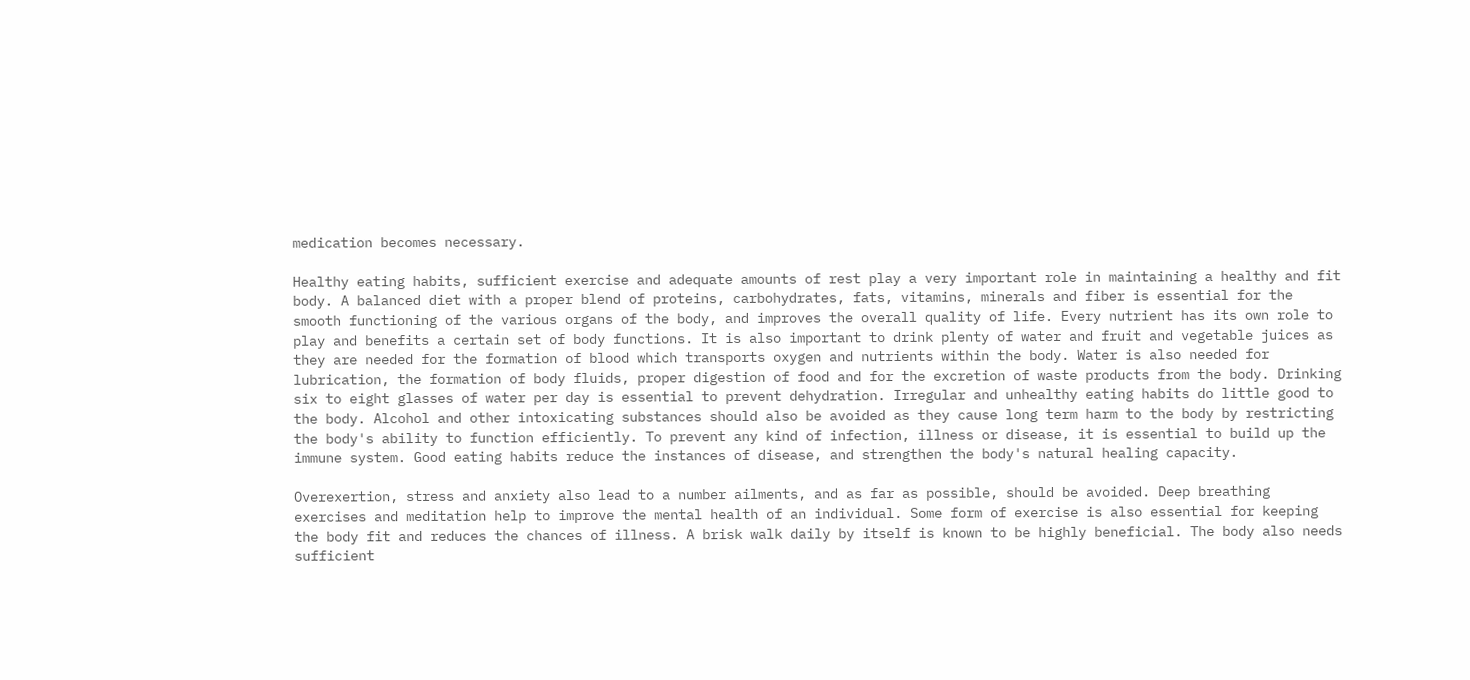medication becomes necessary.

Healthy eating habits, sufficient exercise and adequate amounts of rest play a very important role in maintaining a healthy and fit body. A balanced diet with a proper blend of proteins, carbohydrates, fats, vitamins, minerals and fiber is essential for the smooth functioning of the various organs of the body, and improves the overall quality of life. Every nutrient has its own role to play and benefits a certain set of body functions. It is also important to drink plenty of water and fruit and vegetable juices as they are needed for the formation of blood which transports oxygen and nutrients within the body. Water is also needed for lubrication, the formation of body fluids, proper digestion of food and for the excretion of waste products from the body. Drinking six to eight glasses of water per day is essential to prevent dehydration. Irregular and unhealthy eating habits do little good to the body. Alcohol and other intoxicating substances should also be avoided as they cause long term harm to the body by restricting the body's ability to function efficiently. To prevent any kind of infection, illness or disease, it is essential to build up the immune system. Good eating habits reduce the instances of disease, and strengthen the body's natural healing capacity.

Overexertion, stress and anxiety also lead to a number ailments, and as far as possible, should be avoided. Deep breathing exercises and meditation help to improve the mental health of an individual. Some form of exercise is also essential for keeping the body fit and reduces the chances of illness. A brisk walk daily by itself is known to be highly beneficial. The body also needs sufficient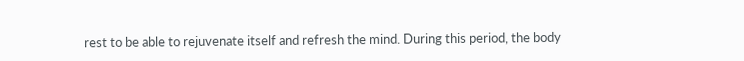rest to be able to rejuvenate itself and refresh the mind. During this period, the body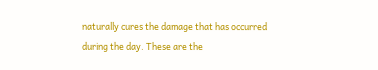naturally cures the damage that has occurred during the day. These are the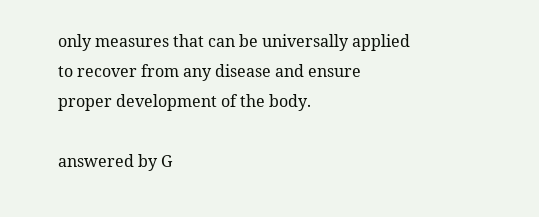only measures that can be universally applied to recover from any disease and ensure proper development of the body.

answered by G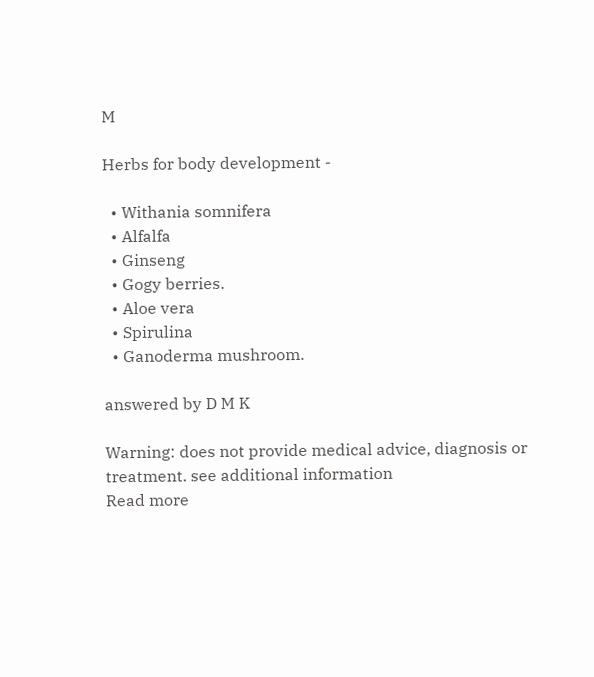M

Herbs for body development -

  • Withania somnifera
  • Alfalfa
  • Ginseng
  • Gogy berries.
  • Aloe vera
  • Spirulina
  • Ganoderma mushroom.

answered by D M K

Warning: does not provide medical advice, diagnosis or treatment. see additional information
Read more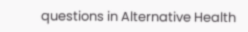questions in Alternative Health